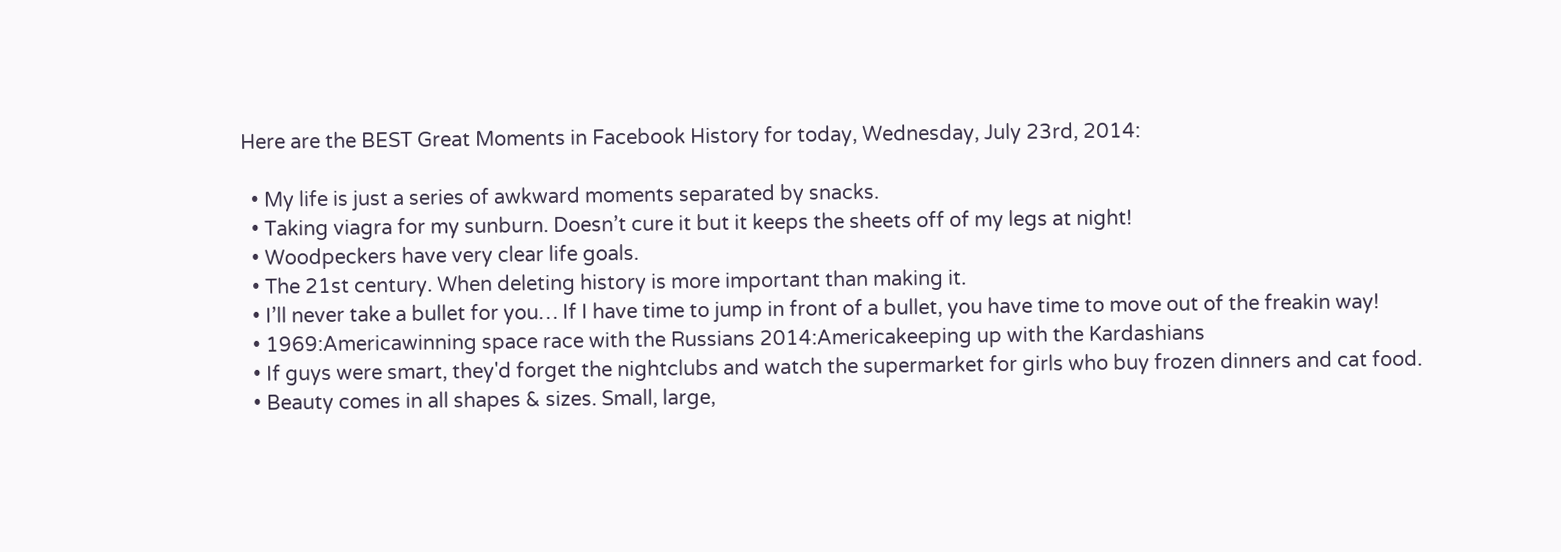Here are the BEST Great Moments in Facebook History for today, Wednesday, July 23rd, 2014:

  • My life is just a series of awkward moments separated by snacks.
  • Taking viagra for my sunburn. Doesn’t cure it but it keeps the sheets off of my legs at night!
  • Woodpeckers have very clear life goals.
  • The 21st century. When deleting history is more important than making it.
  • I’ll never take a bullet for you… If I have time to jump in front of a bullet, you have time to move out of the freakin way!
  • 1969:Americawinning space race with the Russians 2014:Americakeeping up with the Kardashians
  • If guys were smart, they'd forget the nightclubs and watch the supermarket for girls who buy frozen dinners and cat food.
  • Beauty comes in all shapes & sizes. Small, large,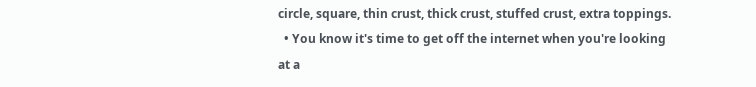circle, square, thin crust, thick crust, stuffed crust, extra toppings.
  • You know it's time to get off the internet when you're looking at a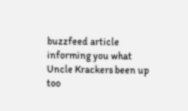buzzfeed article informing you what Uncle Krackers been up too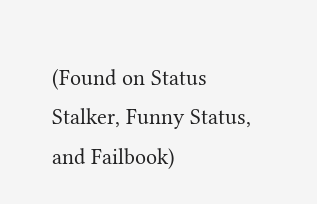(Found on Status Stalker, Funny Status, and Failbook)